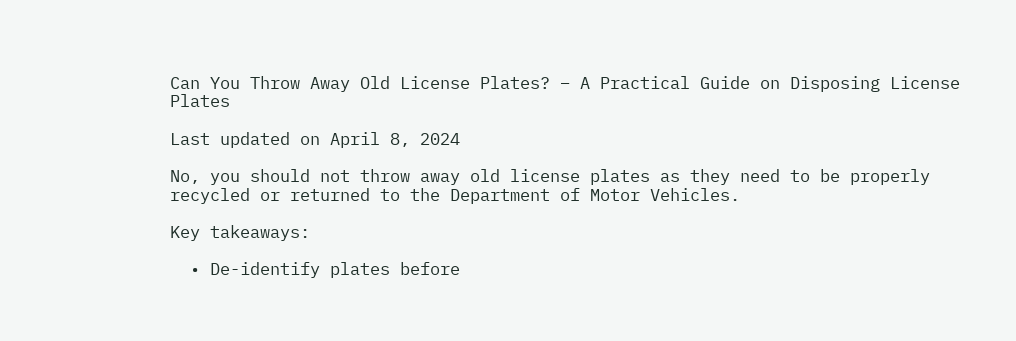Can You Throw Away Old License Plates? – A Practical Guide on Disposing License Plates

Last updated on April 8, 2024

No, you should not throw away old license plates as they need to be properly recycled or returned to the Department of Motor Vehicles.

Key takeaways:

  • De-identify plates before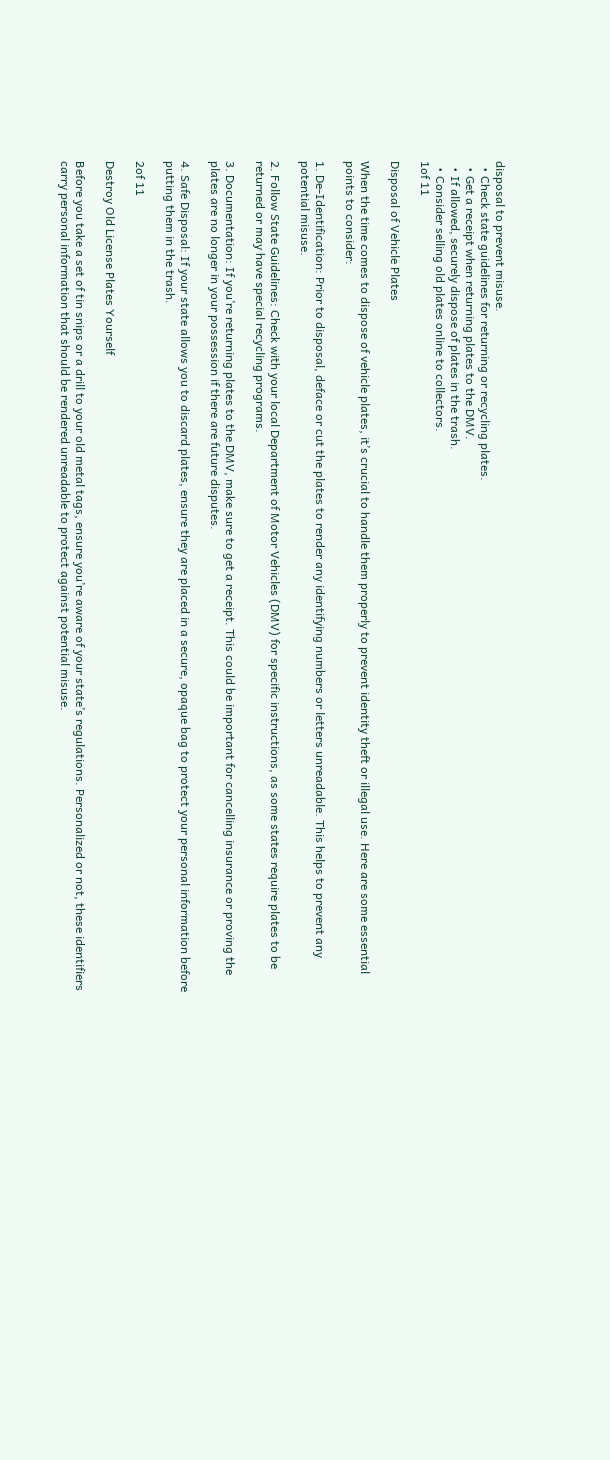disposal to prevent misuse.
  • Check state guidelines for returning or recycling plates.
  • Get a receipt when returning plates to the DMV.
  • If allowed, securely dispose of plates in the trash.
  • Consider selling old plates online to collectors.
1of 11

Disposal of Vehicle Plates

When the time comes to dispose of vehicle plates, it’s crucial to handle them properly to prevent identity theft or illegal use. Here are some essential points to consider:

1. De-Identification: Prior to disposal, deface or cut the plates to render any identifying numbers or letters unreadable. This helps to prevent any potential misuse.

2. Follow State Guidelines: Check with your local Department of Motor Vehicles (DMV) for specific instructions, as some states require plates to be returned or may have special recycling programs.

3. Documentation: If you’re returning plates to the DMV, make sure to get a receipt. This could be important for cancelling insurance or proving the plates are no longer in your possession if there are future disputes.

4. Safe Disposal: If your state allows you to discard plates, ensure they are placed in a secure, opaque bag to protect your personal information before putting them in the trash.

2of 11

Destroy Old License Plates Yourself

Before you take a set of tin snips or a drill to your old metal tags, ensure you’re aware of your state’s regulations. Personalized or not, these identifiers carry personal information that should be rendered unreadable to protect against potential misuse.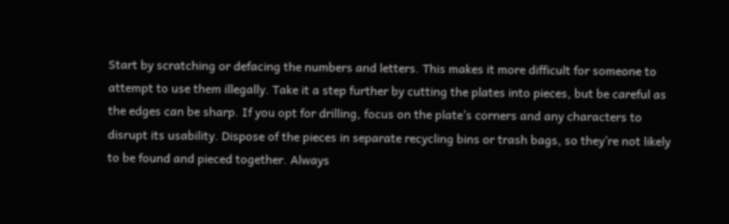Start by scratching or defacing the numbers and letters. This makes it more difficult for someone to attempt to use them illegally. Take it a step further by cutting the plates into pieces, but be careful as the edges can be sharp. If you opt for drilling, focus on the plate’s corners and any characters to disrupt its usability. Dispose of the pieces in separate recycling bins or trash bags, so they’re not likely to be found and pieced together. Always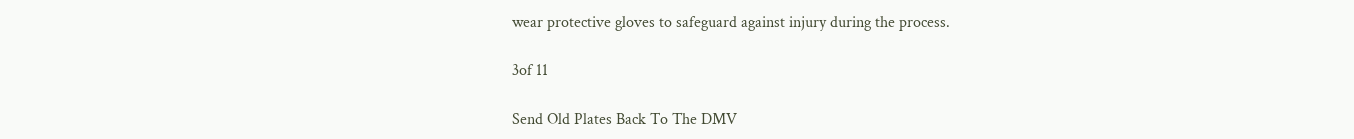wear protective gloves to safeguard against injury during the process.

3of 11

Send Old Plates Back To The DMV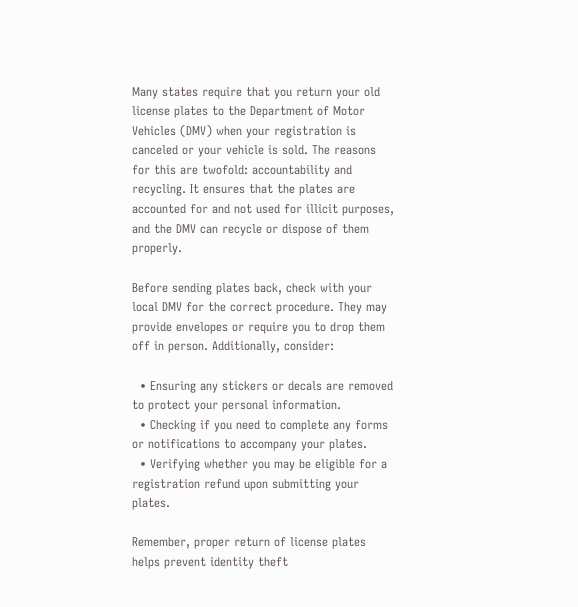Many states require that you return your old license plates to the Department of Motor Vehicles (DMV) when your registration is canceled or your vehicle is sold. The reasons for this are twofold: accountability and recycling. It ensures that the plates are accounted for and not used for illicit purposes, and the DMV can recycle or dispose of them properly.

Before sending plates back, check with your local DMV for the correct procedure. They may provide envelopes or require you to drop them off in person. Additionally, consider:

  • Ensuring any stickers or decals are removed to protect your personal information.
  • Checking if you need to complete any forms or notifications to accompany your plates.
  • Verifying whether you may be eligible for a registration refund upon submitting your plates.

Remember, proper return of license plates helps prevent identity theft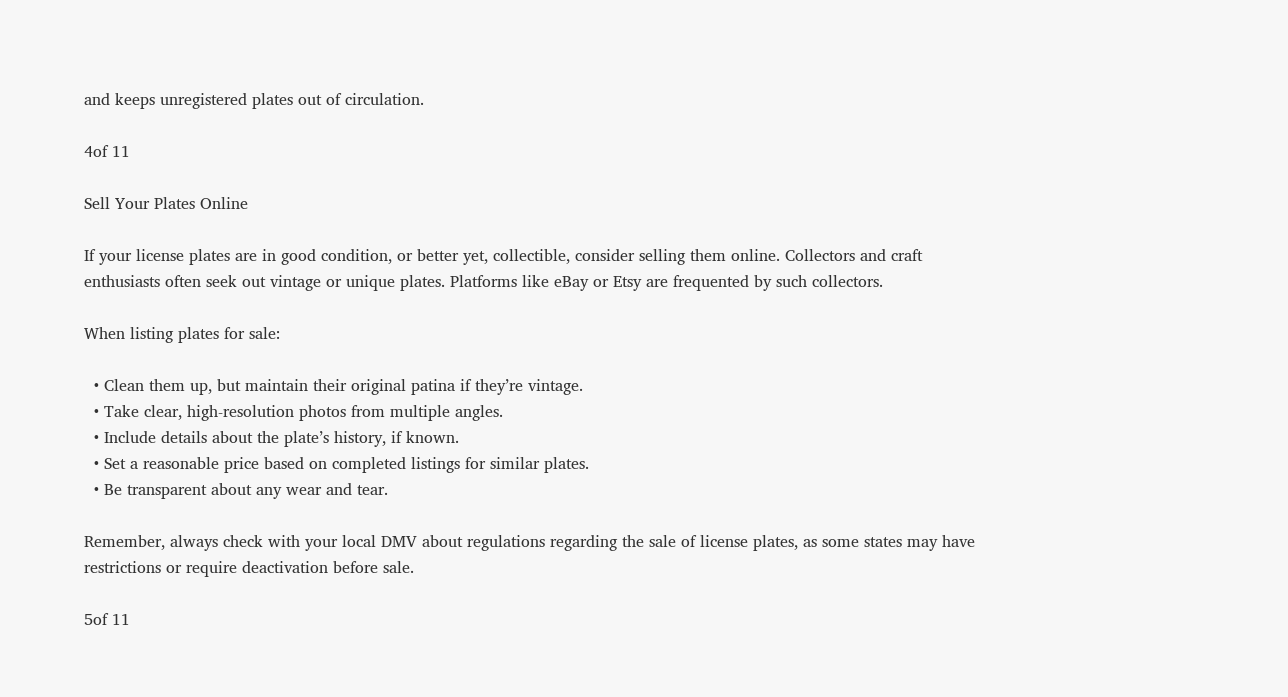and keeps unregistered plates out of circulation.

4of 11

Sell Your Plates Online

If your license plates are in good condition, or better yet, collectible, consider selling them online. Collectors and craft enthusiasts often seek out vintage or unique plates. Platforms like eBay or Etsy are frequented by such collectors.

When listing plates for sale:

  • Clean them up, but maintain their original patina if they’re vintage.
  • Take clear, high-resolution photos from multiple angles.
  • Include details about the plate’s history, if known.
  • Set a reasonable price based on completed listings for similar plates.
  • Be transparent about any wear and tear.

Remember, always check with your local DMV about regulations regarding the sale of license plates, as some states may have restrictions or require deactivation before sale.

5of 11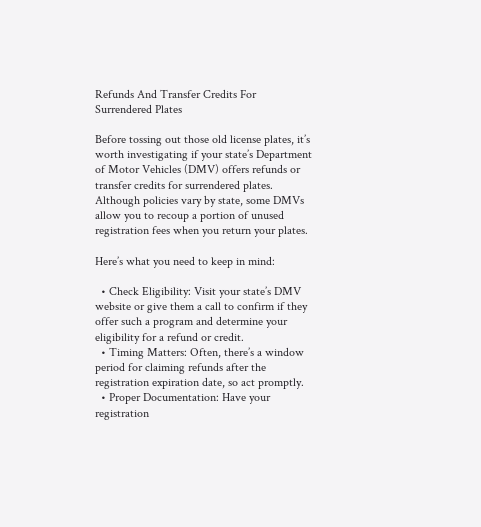Refunds And Transfer Credits For Surrendered Plates

Before tossing out those old license plates, it’s worth investigating if your state’s Department of Motor Vehicles (DMV) offers refunds or transfer credits for surrendered plates. Although policies vary by state, some DMVs allow you to recoup a portion of unused registration fees when you return your plates.

Here’s what you need to keep in mind:

  • Check Eligibility: Visit your state’s DMV website or give them a call to confirm if they offer such a program and determine your eligibility for a refund or credit.
  • Timing Matters: Often, there’s a window period for claiming refunds after the registration expiration date, so act promptly.
  • Proper Documentation: Have your registration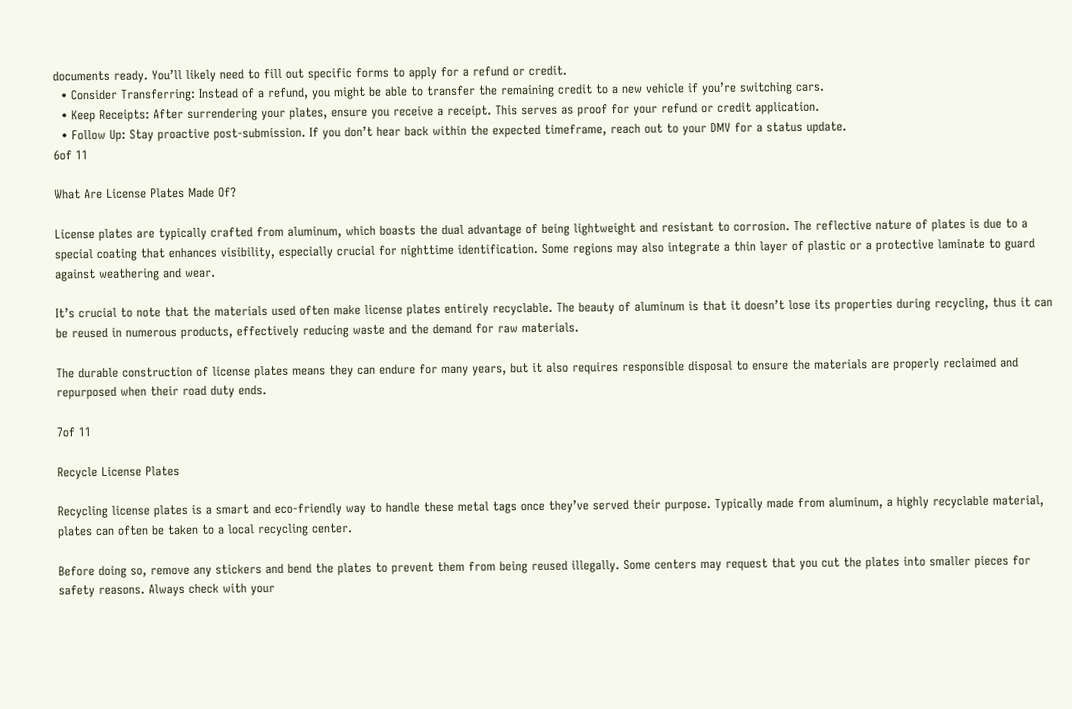documents ready. You’ll likely need to fill out specific forms to apply for a refund or credit.
  • Consider Transferring: Instead of a refund, you might be able to transfer the remaining credit to a new vehicle if you’re switching cars.
  • Keep Receipts: After surrendering your plates, ensure you receive a receipt. This serves as proof for your refund or credit application.
  • Follow Up: Stay proactive post-submission. If you don’t hear back within the expected timeframe, reach out to your DMV for a status update.
6of 11

What Are License Plates Made Of?

License plates are typically crafted from aluminum, which boasts the dual advantage of being lightweight and resistant to corrosion. The reflective nature of plates is due to a special coating that enhances visibility, especially crucial for nighttime identification. Some regions may also integrate a thin layer of plastic or a protective laminate to guard against weathering and wear.

It’s crucial to note that the materials used often make license plates entirely recyclable. The beauty of aluminum is that it doesn’t lose its properties during recycling, thus it can be reused in numerous products, effectively reducing waste and the demand for raw materials.

The durable construction of license plates means they can endure for many years, but it also requires responsible disposal to ensure the materials are properly reclaimed and repurposed when their road duty ends.

7of 11

Recycle License Plates

Recycling license plates is a smart and eco-friendly way to handle these metal tags once they’ve served their purpose. Typically made from aluminum, a highly recyclable material, plates can often be taken to a local recycling center.

Before doing so, remove any stickers and bend the plates to prevent them from being reused illegally. Some centers may request that you cut the plates into smaller pieces for safety reasons. Always check with your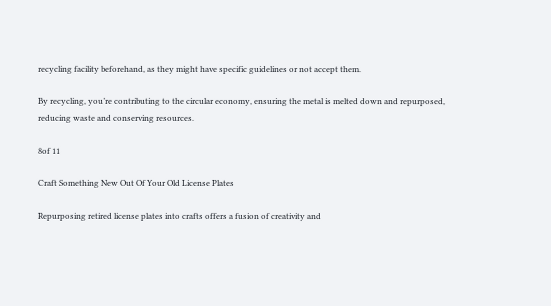recycling facility beforehand, as they might have specific guidelines or not accept them.

By recycling, you’re contributing to the circular economy, ensuring the metal is melted down and repurposed, reducing waste and conserving resources.

8of 11

Craft Something New Out Of Your Old License Plates

Repurposing retired license plates into crafts offers a fusion of creativity and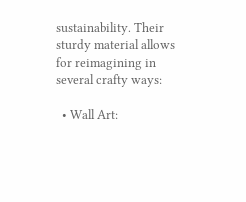sustainability. Their sturdy material allows for reimagining in several crafty ways:

  • Wall Art: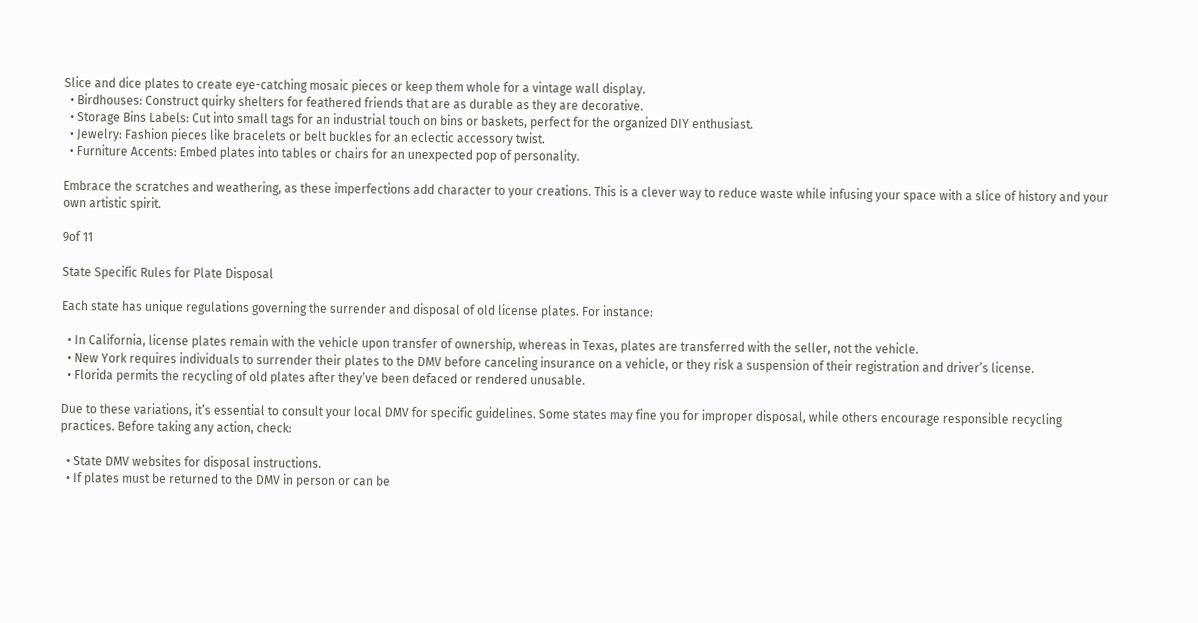Slice and dice plates to create eye-catching mosaic pieces or keep them whole for a vintage wall display.
  • Birdhouses: Construct quirky shelters for feathered friends that are as durable as they are decorative.
  • Storage Bins Labels: Cut into small tags for an industrial touch on bins or baskets, perfect for the organized DIY enthusiast.
  • Jewelry: Fashion pieces like bracelets or belt buckles for an eclectic accessory twist.
  • Furniture Accents: Embed plates into tables or chairs for an unexpected pop of personality.

Embrace the scratches and weathering, as these imperfections add character to your creations. This is a clever way to reduce waste while infusing your space with a slice of history and your own artistic spirit.

9of 11

State Specific Rules for Plate Disposal

Each state has unique regulations governing the surrender and disposal of old license plates. For instance:

  • In California, license plates remain with the vehicle upon transfer of ownership, whereas in Texas, plates are transferred with the seller, not the vehicle.
  • New York requires individuals to surrender their plates to the DMV before canceling insurance on a vehicle, or they risk a suspension of their registration and driver’s license.
  • Florida permits the recycling of old plates after they’ve been defaced or rendered unusable.

Due to these variations, it’s essential to consult your local DMV for specific guidelines. Some states may fine you for improper disposal, while others encourage responsible recycling practices. Before taking any action, check:

  • State DMV websites for disposal instructions.
  • If plates must be returned to the DMV in person or can be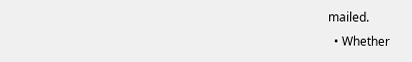mailed.
  • Whether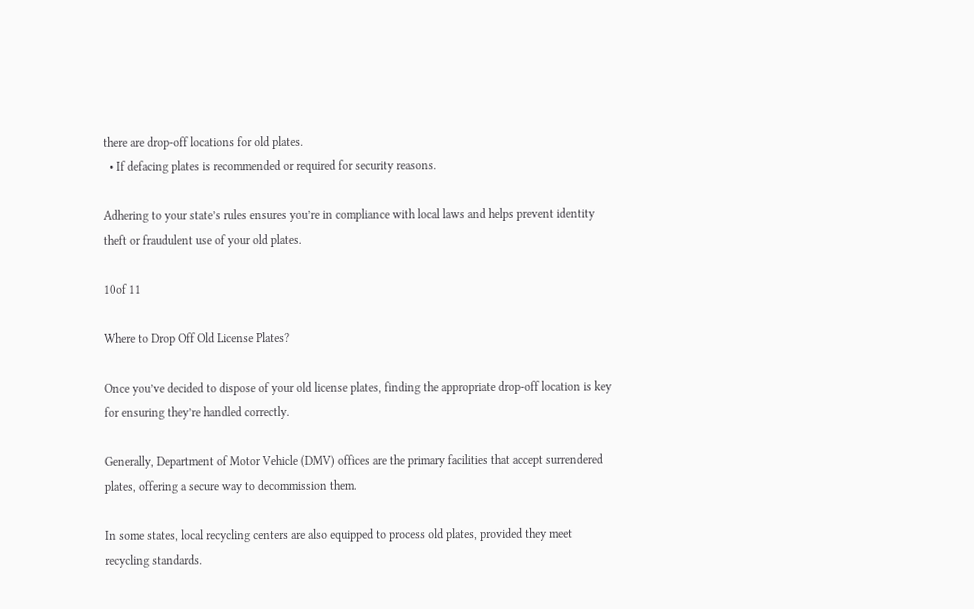there are drop-off locations for old plates.
  • If defacing plates is recommended or required for security reasons.

Adhering to your state’s rules ensures you’re in compliance with local laws and helps prevent identity theft or fraudulent use of your old plates.

10of 11

Where to Drop Off Old License Plates?

Once you’ve decided to dispose of your old license plates, finding the appropriate drop-off location is key for ensuring they’re handled correctly.

Generally, Department of Motor Vehicle (DMV) offices are the primary facilities that accept surrendered plates, offering a secure way to decommission them.

In some states, local recycling centers are also equipped to process old plates, provided they meet recycling standards.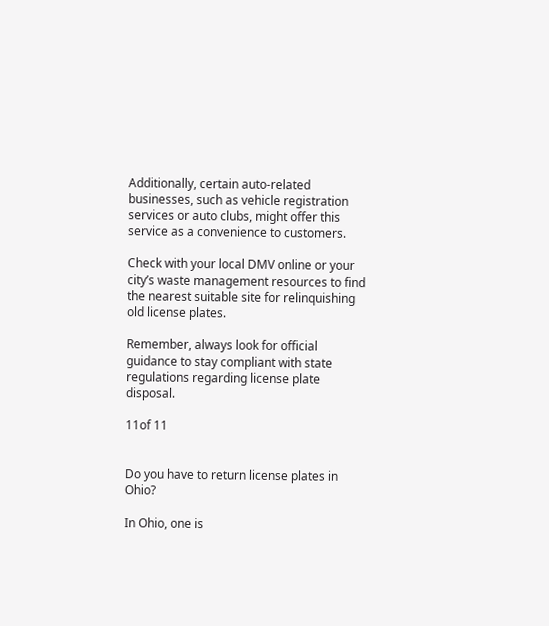Additionally, certain auto-related businesses, such as vehicle registration services or auto clubs, might offer this service as a convenience to customers.

Check with your local DMV online or your city’s waste management resources to find the nearest suitable site for relinquishing old license plates.

Remember, always look for official guidance to stay compliant with state regulations regarding license plate disposal.

11of 11


Do you have to return license plates in Ohio?

In Ohio, one is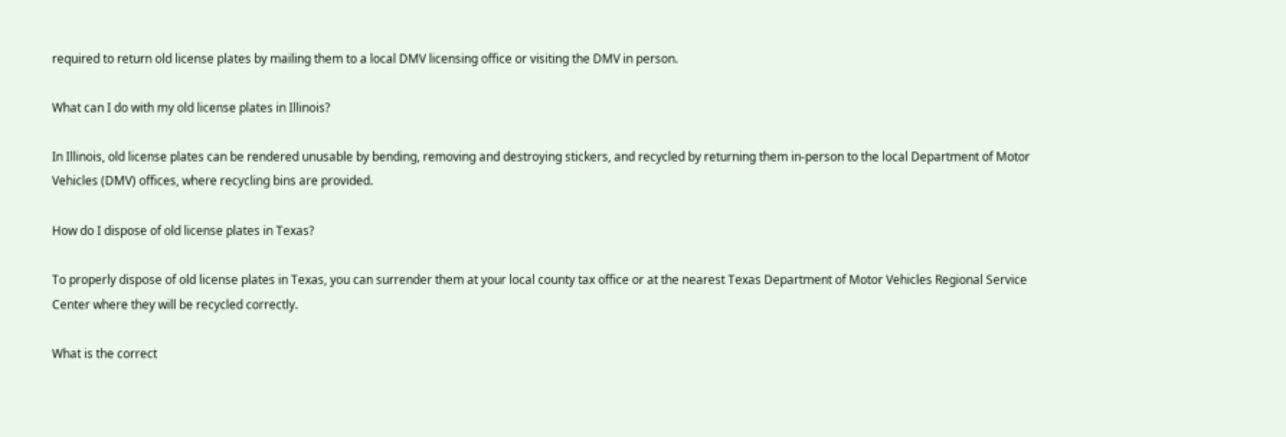required to return old license plates by mailing them to a local DMV licensing office or visiting the DMV in person.

What can I do with my old license plates in Illinois?

In Illinois, old license plates can be rendered unusable by bending, removing and destroying stickers, and recycled by returning them in-person to the local Department of Motor Vehicles (DMV) offices, where recycling bins are provided.

How do I dispose of old license plates in Texas?

To properly dispose of old license plates in Texas, you can surrender them at your local county tax office or at the nearest Texas Department of Motor Vehicles Regional Service Center where they will be recycled correctly.

What is the correct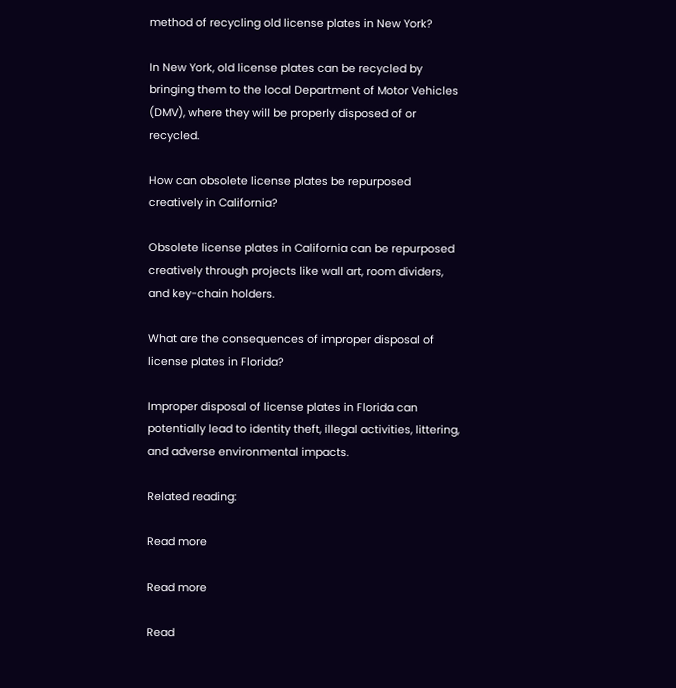method of recycling old license plates in New York?

In New York, old license plates can be recycled by bringing them to the local Department of Motor Vehicles (DMV), where they will be properly disposed of or recycled.

How can obsolete license plates be repurposed creatively in California?

Obsolete license plates in California can be repurposed creatively through projects like wall art, room dividers, and key-chain holders.

What are the consequences of improper disposal of license plates in Florida?

Improper disposal of license plates in Florida can potentially lead to identity theft, illegal activities, littering, and adverse environmental impacts.

Related reading:

Read more

Read more

Read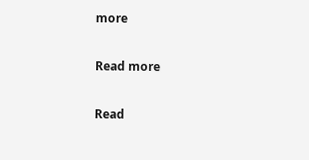more

Read more

Read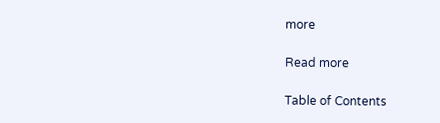more

Read more

Table of Contents